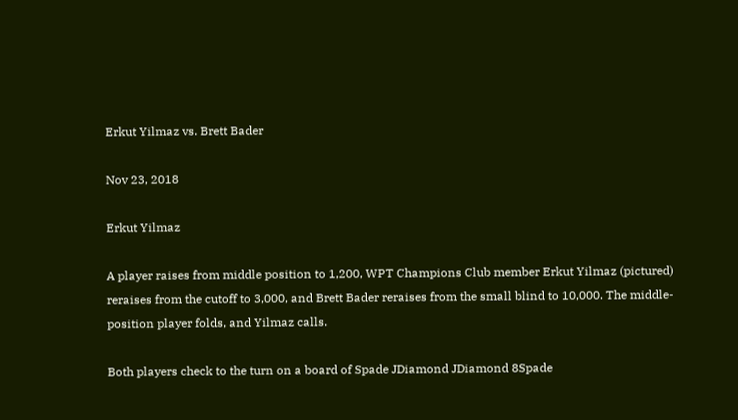Erkut Yilmaz vs. Brett Bader

Nov 23, 2018

Erkut Yilmaz

A player raises from middle position to 1,200, WPT Champions Club member Erkut Yilmaz (pictured) reraises from the cutoff to 3,000, and Brett Bader reraises from the small blind to 10,000. The middle-position player folds, and Yilmaz calls.

Both players check to the turn on a board of Spade JDiamond JDiamond 8Spade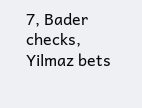7, Bader checks, Yilmaz bets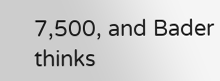7,500, and Bader thinks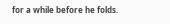for a while before he folds.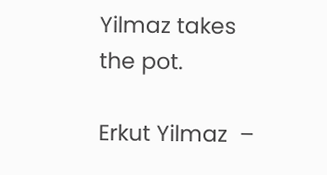Yilmaz takes the pot.

Erkut Yilmaz  –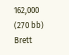162,000  (270 bb)
Brett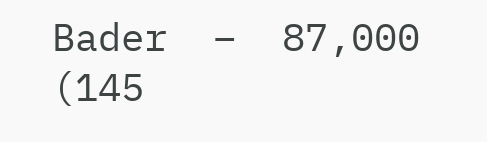Bader  –  87,000  (145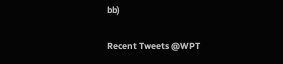bb)

Recent Tweets @WPT